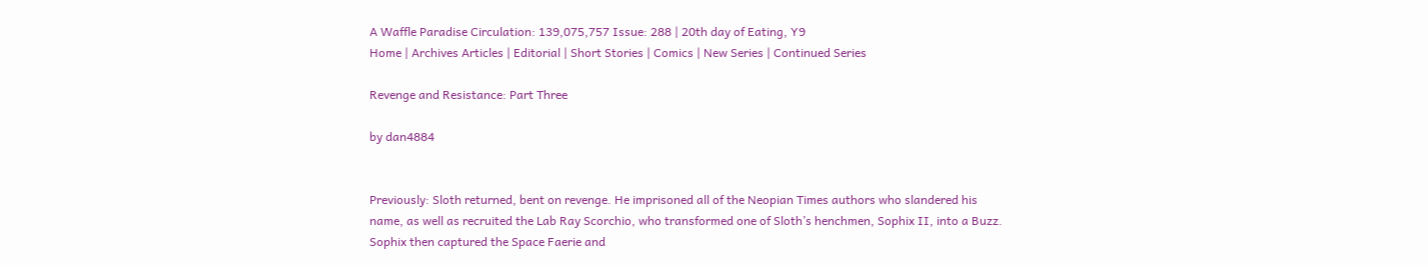A Waffle Paradise Circulation: 139,075,757 Issue: 288 | 20th day of Eating, Y9
Home | Archives Articles | Editorial | Short Stories | Comics | New Series | Continued Series

Revenge and Resistance: Part Three

by dan4884


Previously: Sloth returned, bent on revenge. He imprisoned all of the Neopian Times authors who slandered his name, as well as recruited the Lab Ray Scorchio, who transformed one of Sloth’s henchmen, Sophix II, into a Buzz. Sophix then captured the Space Faerie and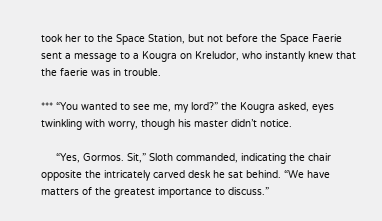took her to the Space Station, but not before the Space Faerie sent a message to a Kougra on Kreludor, who instantly knew that the faerie was in trouble.

*** “You wanted to see me, my lord?” the Kougra asked, eyes twinkling with worry, though his master didn’t notice.

     “Yes, Gormos. Sit,” Sloth commanded, indicating the chair opposite the intricately carved desk he sat behind. “We have matters of the greatest importance to discuss.”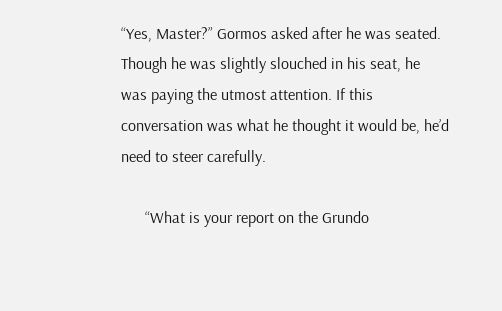“Yes, Master?” Gormos asked after he was seated. Though he was slightly slouched in his seat, he was paying the utmost attention. If this conversation was what he thought it would be, he’d need to steer carefully.

      “What is your report on the Grundo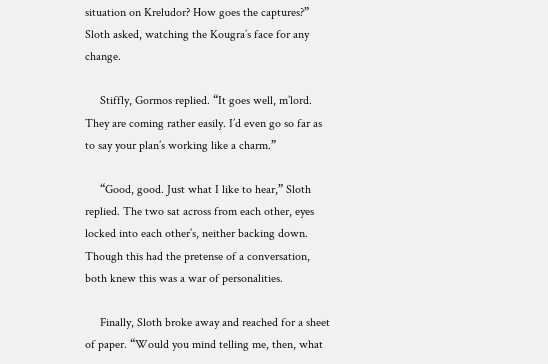situation on Kreludor? How goes the captures?” Sloth asked, watching the Kougra’s face for any change.

     Stiffly, Gormos replied. “It goes well, m’lord. They are coming rather easily. I’d even go so far as to say your plan’s working like a charm.”

     “Good, good. Just what I like to hear,” Sloth replied. The two sat across from each other, eyes locked into each other’s, neither backing down. Though this had the pretense of a conversation, both knew this was a war of personalities.

     Finally, Sloth broke away and reached for a sheet of paper. “Would you mind telling me, then, what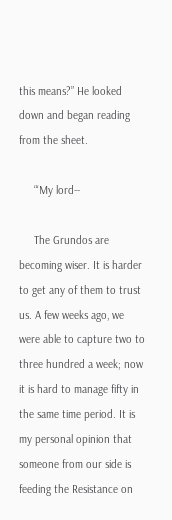this means?” He looked down and began reading from the sheet.

     “‘My lord--

     The Grundos are becoming wiser. It is harder to get any of them to trust us. A few weeks ago, we were able to capture two to three hundred a week; now it is hard to manage fifty in the same time period. It is my personal opinion that someone from our side is feeding the Resistance on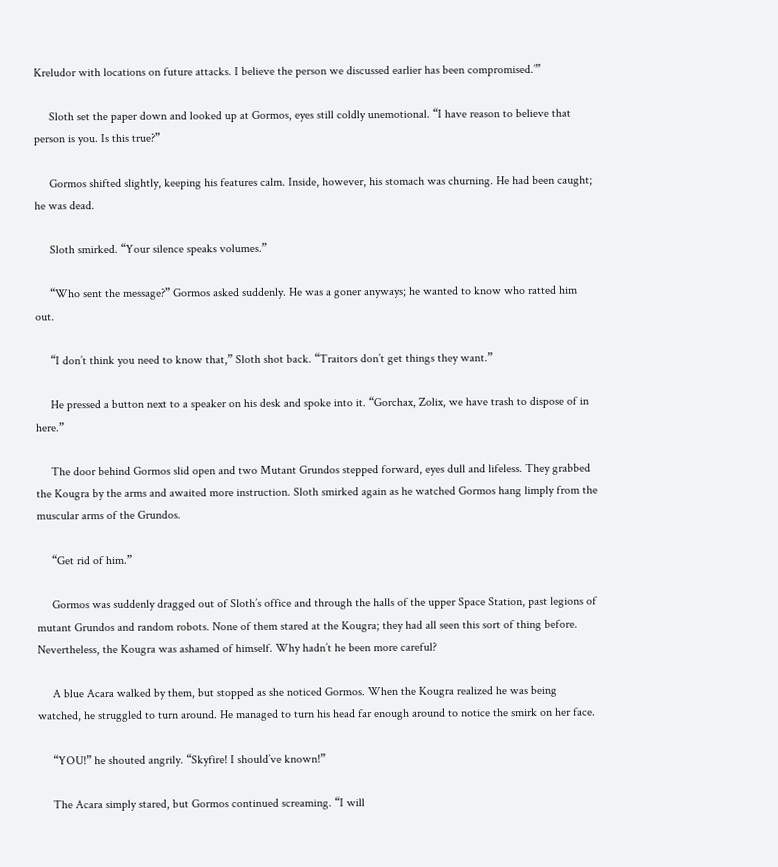Kreludor with locations on future attacks. I believe the person we discussed earlier has been compromised.’”

     Sloth set the paper down and looked up at Gormos, eyes still coldly unemotional. “I have reason to believe that person is you. Is this true?”

     Gormos shifted slightly, keeping his features calm. Inside, however, his stomach was churning. He had been caught; he was dead.

     Sloth smirked. “Your silence speaks volumes.”

     “Who sent the message?” Gormos asked suddenly. He was a goner anyways; he wanted to know who ratted him out.

     “I don’t think you need to know that,” Sloth shot back. “Traitors don’t get things they want.”

     He pressed a button next to a speaker on his desk and spoke into it. “Gorchax, Zolix, we have trash to dispose of in here.”

     The door behind Gormos slid open and two Mutant Grundos stepped forward, eyes dull and lifeless. They grabbed the Kougra by the arms and awaited more instruction. Sloth smirked again as he watched Gormos hang limply from the muscular arms of the Grundos.

     “Get rid of him.”

     Gormos was suddenly dragged out of Sloth’s office and through the halls of the upper Space Station, past legions of mutant Grundos and random robots. None of them stared at the Kougra; they had all seen this sort of thing before. Nevertheless, the Kougra was ashamed of himself. Why hadn’t he been more careful?

     A blue Acara walked by them, but stopped as she noticed Gormos. When the Kougra realized he was being watched, he struggled to turn around. He managed to turn his head far enough around to notice the smirk on her face.

     “YOU!” he shouted angrily. “Skyfire! I should’ve known!”

     The Acara simply stared, but Gormos continued screaming. “I will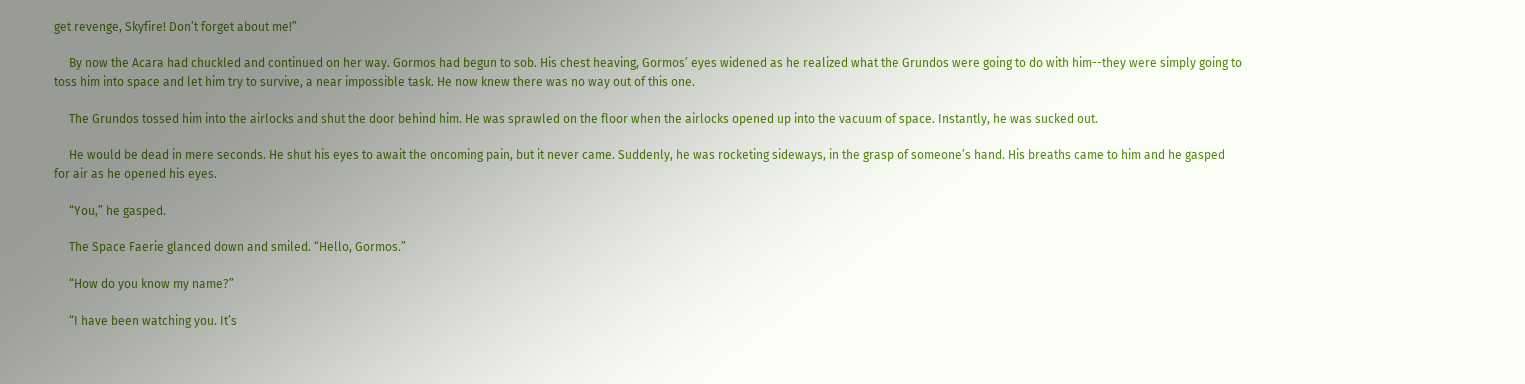get revenge, Skyfire! Don’t forget about me!”

     By now the Acara had chuckled and continued on her way. Gormos had begun to sob. His chest heaving, Gormos’ eyes widened as he realized what the Grundos were going to do with him--they were simply going to toss him into space and let him try to survive, a near impossible task. He now knew there was no way out of this one.

     The Grundos tossed him into the airlocks and shut the door behind him. He was sprawled on the floor when the airlocks opened up into the vacuum of space. Instantly, he was sucked out.

     He would be dead in mere seconds. He shut his eyes to await the oncoming pain, but it never came. Suddenly, he was rocketing sideways, in the grasp of someone’s hand. His breaths came to him and he gasped for air as he opened his eyes.

     “You,” he gasped.

     The Space Faerie glanced down and smiled. “Hello, Gormos.”

     “How do you know my name?”

     “I have been watching you. It’s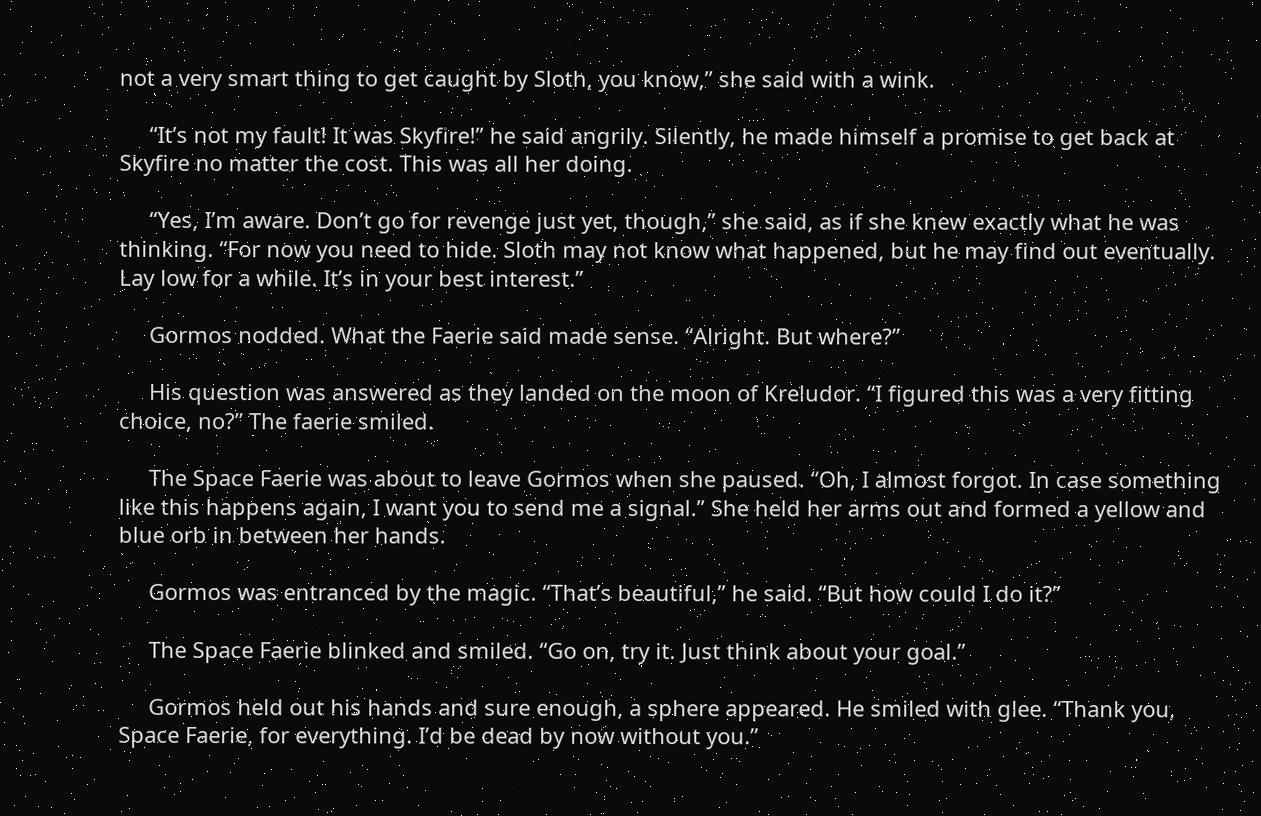not a very smart thing to get caught by Sloth, you know,” she said with a wink.

     “It’s not my fault! It was Skyfire!” he said angrily. Silently, he made himself a promise to get back at Skyfire no matter the cost. This was all her doing.

     “Yes, I’m aware. Don’t go for revenge just yet, though,” she said, as if she knew exactly what he was thinking. “For now you need to hide. Sloth may not know what happened, but he may find out eventually. Lay low for a while. It’s in your best interest.”

     Gormos nodded. What the Faerie said made sense. “Alright. But where?”

     His question was answered as they landed on the moon of Kreludor. “I figured this was a very fitting choice, no?” The faerie smiled.

     The Space Faerie was about to leave Gormos when she paused. “Oh, I almost forgot. In case something like this happens again, I want you to send me a signal.” She held her arms out and formed a yellow and blue orb in between her hands.

     Gormos was entranced by the magic. “That’s beautiful,” he said. “But how could I do it?”

     The Space Faerie blinked and smiled. “Go on, try it. Just think about your goal.”

     Gormos held out his hands and sure enough, a sphere appeared. He smiled with glee. “Thank you, Space Faerie, for everything. I’d be dead by now without you.”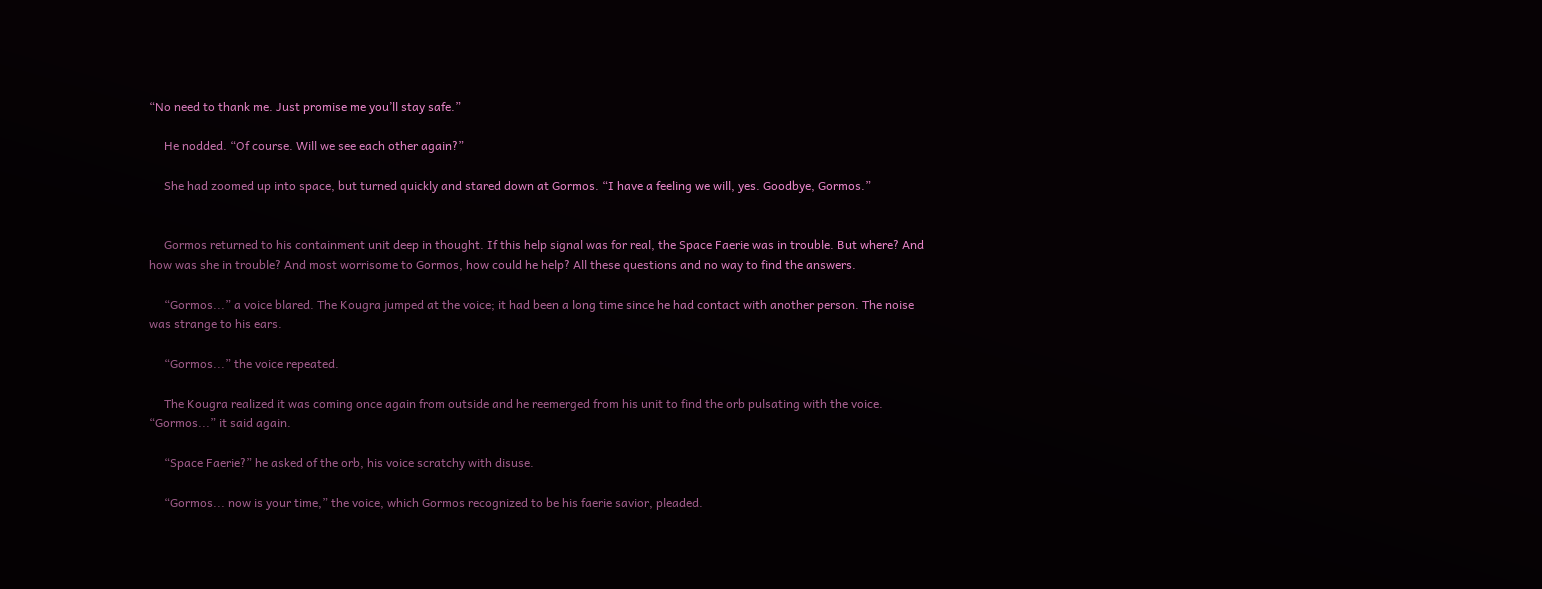“No need to thank me. Just promise me you’ll stay safe.”

     He nodded. “Of course. Will we see each other again?”

     She had zoomed up into space, but turned quickly and stared down at Gormos. “I have a feeling we will, yes. Goodbye, Gormos.”


     Gormos returned to his containment unit deep in thought. If this help signal was for real, the Space Faerie was in trouble. But where? And how was she in trouble? And most worrisome to Gormos, how could he help? All these questions and no way to find the answers.

     “Gormos...” a voice blared. The Kougra jumped at the voice; it had been a long time since he had contact with another person. The noise was strange to his ears.

     “Gormos...” the voice repeated.

     The Kougra realized it was coming once again from outside and he reemerged from his unit to find the orb pulsating with the voice. “Gormos...” it said again.

     “Space Faerie?” he asked of the orb, his voice scratchy with disuse.

     “Gormos... now is your time,” the voice, which Gormos recognized to be his faerie savior, pleaded.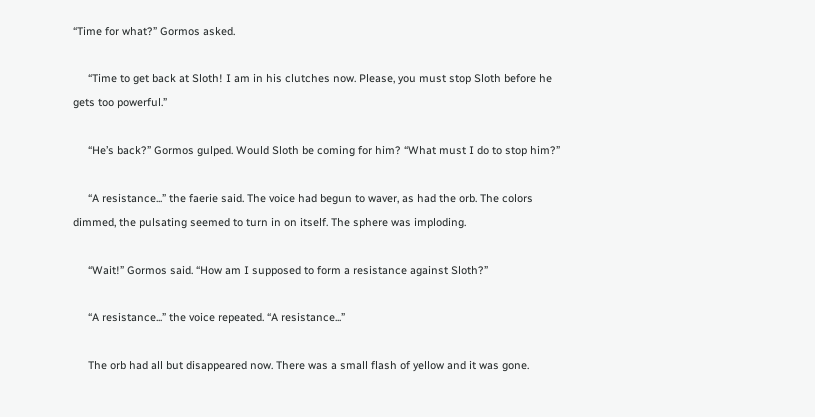“Time for what?” Gormos asked.

     “Time to get back at Sloth! I am in his clutches now. Please, you must stop Sloth before he gets too powerful.”

     “He’s back?” Gormos gulped. Would Sloth be coming for him? “What must I do to stop him?”

     “A resistance...” the faerie said. The voice had begun to waver, as had the orb. The colors dimmed, the pulsating seemed to turn in on itself. The sphere was imploding.

     “Wait!” Gormos said. “How am I supposed to form a resistance against Sloth?”

     “A resistance...” the voice repeated. “A resistance...”

     The orb had all but disappeared now. There was a small flash of yellow and it was gone.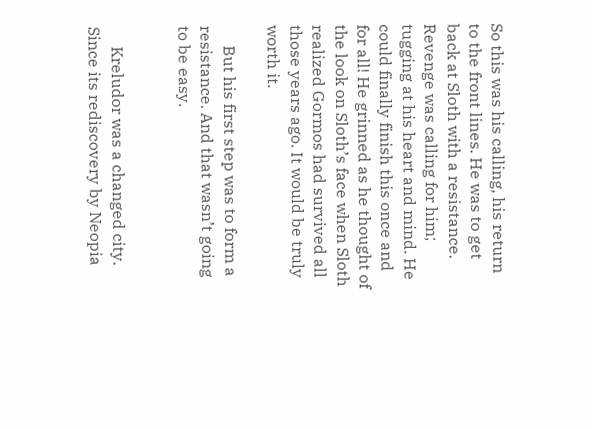So this was his calling, his return to the front lines. He was to get back at Sloth with a resistance. Revenge was calling for him; tugging at his heart and mind. He could finally finish this once and for all! He grinned as he thought of the look on Sloth’s face when Sloth realized Gormos had survived all those years ago. It would be truly worth it.

     But his first step was to form a resistance. And that wasn’t going to be easy.


     Kreludor was a changed city. Since its rediscovery by Neopia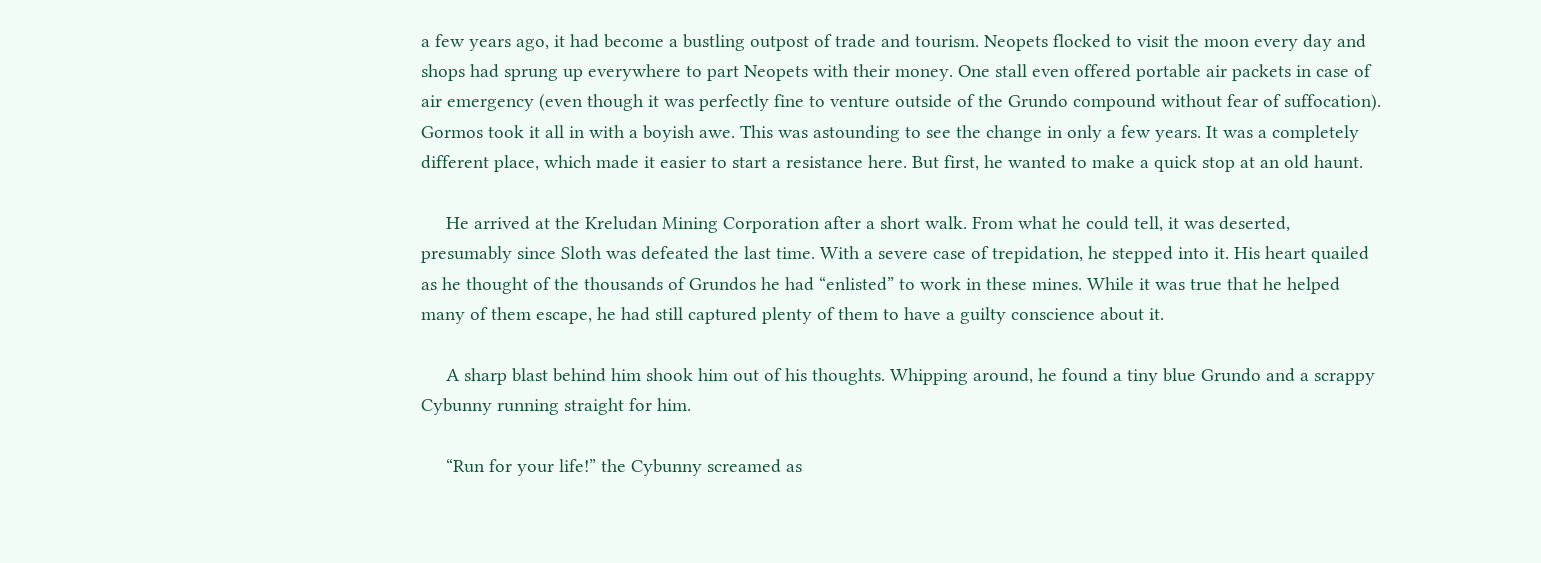a few years ago, it had become a bustling outpost of trade and tourism. Neopets flocked to visit the moon every day and shops had sprung up everywhere to part Neopets with their money. One stall even offered portable air packets in case of air emergency (even though it was perfectly fine to venture outside of the Grundo compound without fear of suffocation). Gormos took it all in with a boyish awe. This was astounding to see the change in only a few years. It was a completely different place, which made it easier to start a resistance here. But first, he wanted to make a quick stop at an old haunt.

     He arrived at the Kreludan Mining Corporation after a short walk. From what he could tell, it was deserted, presumably since Sloth was defeated the last time. With a severe case of trepidation, he stepped into it. His heart quailed as he thought of the thousands of Grundos he had “enlisted” to work in these mines. While it was true that he helped many of them escape, he had still captured plenty of them to have a guilty conscience about it.

     A sharp blast behind him shook him out of his thoughts. Whipping around, he found a tiny blue Grundo and a scrappy Cybunny running straight for him.

     “Run for your life!” the Cybunny screamed as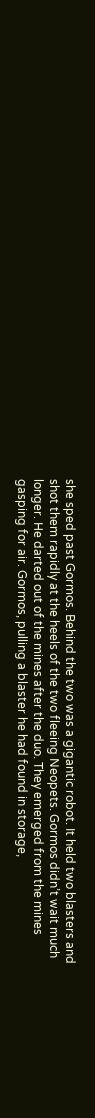she sped past Gormos. Behind the two was a gigantic robot. It held two blasters and shot them rapidly at the heels of the two fleeing Neopets. Gormos didn’t wait much longer. He darted out of the mines after the duo. They emerged from the mines gasping for air. Gormos, pulling a blaster he had found in storage,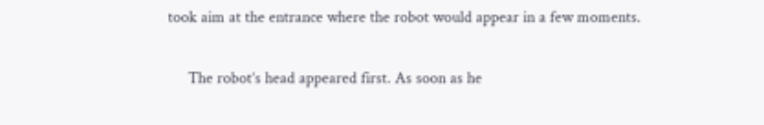took aim at the entrance where the robot would appear in a few moments.

     The robot’s head appeared first. As soon as he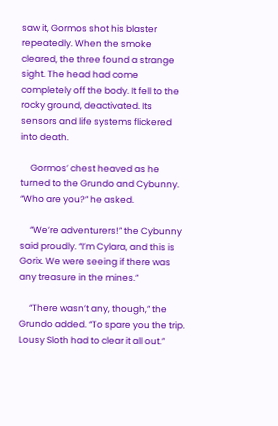saw it, Gormos shot his blaster repeatedly. When the smoke cleared, the three found a strange sight. The head had come completely off the body. It fell to the rocky ground, deactivated. Its sensors and life systems flickered into death.

     Gormos’ chest heaved as he turned to the Grundo and Cybunny. “Who are you?” he asked.

     “We’re adventurers!” the Cybunny said proudly. “I’m Cylara, and this is Gorix. We were seeing if there was any treasure in the mines.”

     “There wasn’t any, though,” the Grundo added. “To spare you the trip. Lousy Sloth had to clear it all out.”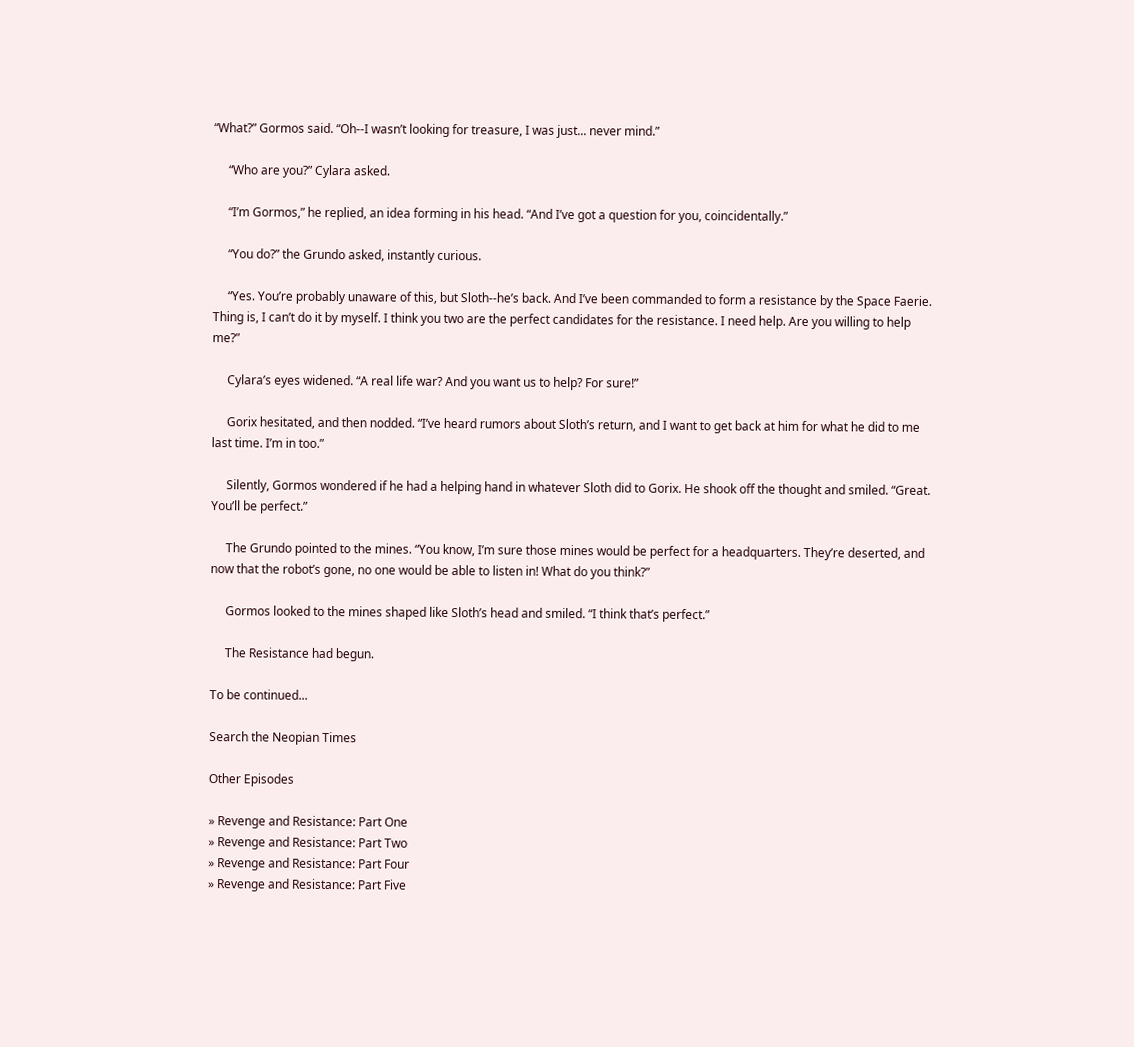“What?” Gormos said. “Oh--I wasn’t looking for treasure, I was just... never mind.”

     “Who are you?” Cylara asked.

     “I’m Gormos,” he replied, an idea forming in his head. “And I’ve got a question for you, coincidentally.”

     “You do?” the Grundo asked, instantly curious.

     “Yes. You’re probably unaware of this, but Sloth--he’s back. And I’ve been commanded to form a resistance by the Space Faerie. Thing is, I can’t do it by myself. I think you two are the perfect candidates for the resistance. I need help. Are you willing to help me?”

     Cylara’s eyes widened. “A real life war? And you want us to help? For sure!”

     Gorix hesitated, and then nodded. “I’ve heard rumors about Sloth’s return, and I want to get back at him for what he did to me last time. I’m in too.”

     Silently, Gormos wondered if he had a helping hand in whatever Sloth did to Gorix. He shook off the thought and smiled. “Great. You’ll be perfect.”

     The Grundo pointed to the mines. “You know, I’m sure those mines would be perfect for a headquarters. They’re deserted, and now that the robot’s gone, no one would be able to listen in! What do you think?”

     Gormos looked to the mines shaped like Sloth’s head and smiled. “I think that’s perfect.”

     The Resistance had begun.

To be continued...

Search the Neopian Times

Other Episodes

» Revenge and Resistance: Part One
» Revenge and Resistance: Part Two
» Revenge and Resistance: Part Four
» Revenge and Resistance: Part Five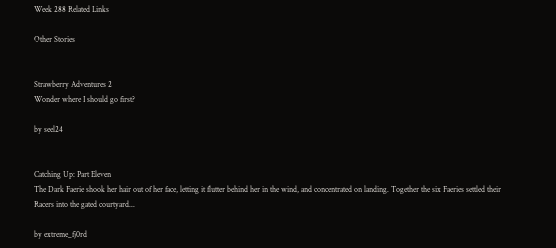Week 288 Related Links

Other Stories


Strawberry Adventures 2
Wonder where I should go first?

by seel24


Catching Up: Part Eleven
The Dark Faerie shook her hair out of her face, letting it flutter behind her in the wind, and concentrated on landing. Together the six Faeries settled their Racers into the gated courtyard...

by extreme_fj0rd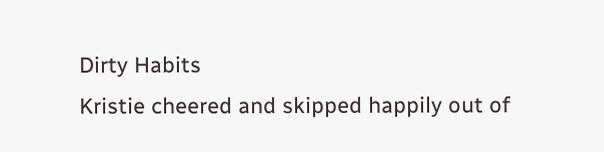Dirty Habits
Kristie cheered and skipped happily out of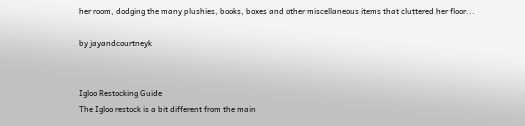her room, dodging the many plushies, books, boxes and other miscellaneous items that cluttered her floor...

by jayandcourtneyk


Igloo Restocking Guide
The Igloo restock is a bit different from the main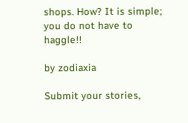shops. How? It is simple; you do not have to haggle!!

by zodiaxia

Submit your stories,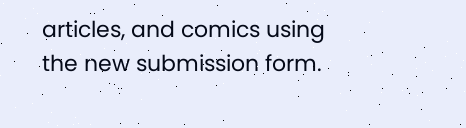articles, and comics using the new submission form.